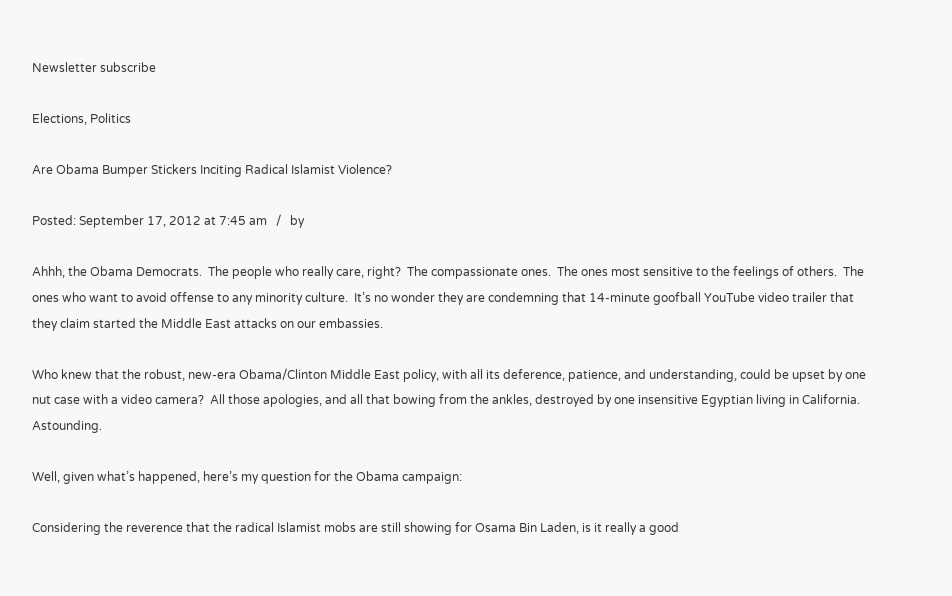Newsletter subscribe

Elections, Politics

Are Obama Bumper Stickers Inciting Radical Islamist Violence?

Posted: September 17, 2012 at 7:45 am   /   by

Ahhh, the Obama Democrats.  The people who really care, right?  The compassionate ones.  The ones most sensitive to the feelings of others.  The ones who want to avoid offense to any minority culture.  It’s no wonder they are condemning that 14-minute goofball YouTube video trailer that they claim started the Middle East attacks on our embassies.

Who knew that the robust, new-era Obama/Clinton Middle East policy, with all its deference, patience, and understanding, could be upset by one nut case with a video camera?  All those apologies, and all that bowing from the ankles, destroyed by one insensitive Egyptian living in California.  Astounding.

Well, given what’s happened, here’s my question for the Obama campaign:

Considering the reverence that the radical Islamist mobs are still showing for Osama Bin Laden, is it really a good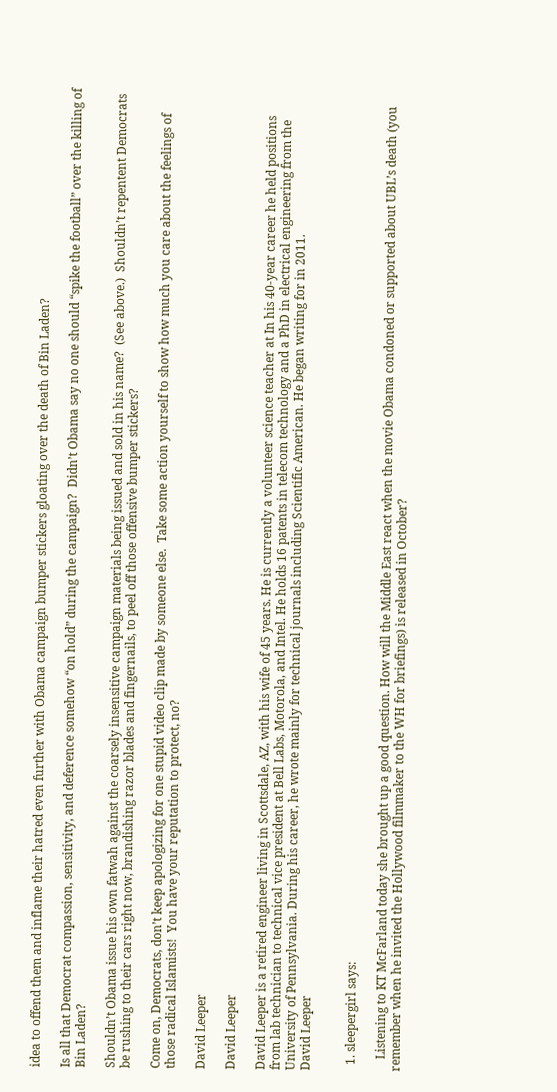idea to offend them and inflame their hatred even further with Obama campaign bumper stickers gloating over the death of Bin Laden?

Is all that Democrat compassion, sensitivity, and deference somehow “on hold” during the campaign?  Didn’t Obama say no one should “spike the football” over the killing of Bin Laden?

Shouldn’t Obama issue his own fatwah against the coarsely insensitive campaign materials being issued and sold in his name?  (See above.)  Shouldn’t repentent Democrats be rushing to their cars right now, brandishing razor blades and fingernails, to peel off those offensive bumper stickers?

Come on, Democrats, don’t keep apologizing for one stupid video clip made by someone else.  Take some action yourself to show how much you care about the feelings of those radical Islamists!  You have your reputation to protect, no?

David Leeper

David Leeper

David Leeper is a retired engineer living in Scottsdale, AZ, with his wife of 45 years. He is currently a volunteer science teacher at In his 40-year career he held positions from lab technician to technical vice president at Bell Labs, Motorola, and Intel. He holds 16 patents in telecom technology and a PhD in electrical engineering from the University of Pennsylvania. During his career, he wrote mainly for technical journals including Scientific American. He began writing for in 2011.
David Leeper


  1. sleepergirl says:

    Listening to KT McFarland today she brought up a good question. How will the Middle East react when the movie Obama condoned or supported about UBL’s death (you remember when he invited the Hollywood filmmaker to the WH for briefings) is released in October?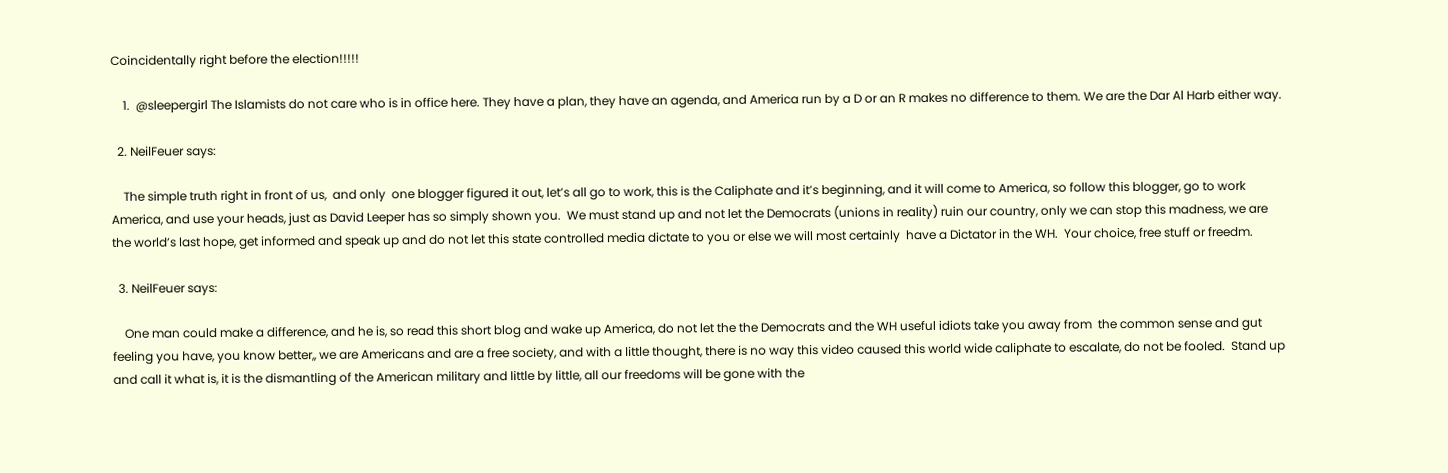Coincidentally right before the election!!!!!

    1.  @sleepergirl The Islamists do not care who is in office here. They have a plan, they have an agenda, and America run by a D or an R makes no difference to them. We are the Dar Al Harb either way.

  2. NeilFeuer says:

    The simple truth right in front of us,  and only  one blogger figured it out, let’s all go to work, this is the Caliphate and it’s beginning, and it will come to America, so follow this blogger, go to work America, and use your heads, just as David Leeper has so simply shown you.  We must stand up and not let the Democrats (unions in reality) ruin our country, only we can stop this madness, we are the world’s last hope, get informed and speak up and do not let this state controlled media dictate to you or else we will most certainly  have a Dictator in the WH.  Your choice, free stuff or freedm.

  3. NeilFeuer says:

    One man could make a difference, and he is, so read this short blog and wake up America, do not let the the Democrats and the WH useful idiots take you away from  the common sense and gut feeling you have, you know better,, we are Americans and are a free society, and with a little thought, there is no way this video caused this world wide caliphate to escalate, do not be fooled.  Stand up and call it what is, it is the dismantling of the American military and little by little, all our freedoms will be gone with the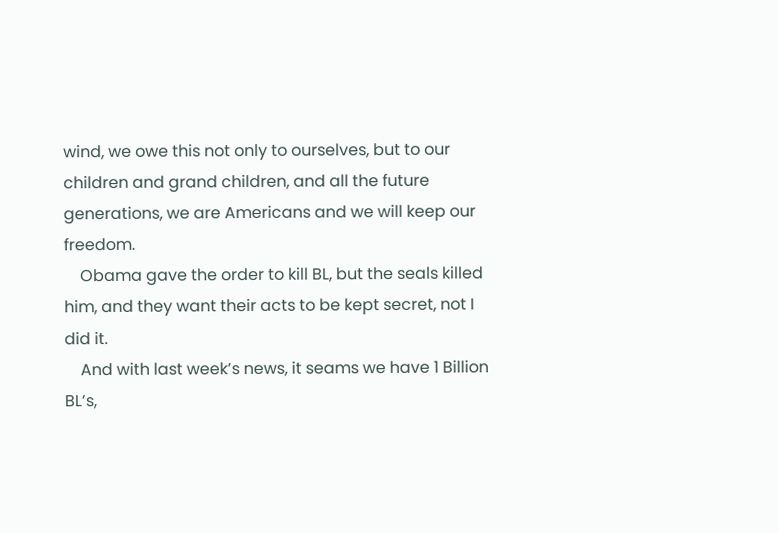wind, we owe this not only to ourselves, but to our children and grand children, and all the future generations, we are Americans and we will keep our freedom.
    Obama gave the order to kill BL, but the seals killed him, and they want their acts to be kept secret, not I did it.
    And with last week’s news, it seams we have 1 Billion BL’s,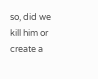so, did we kill him or create a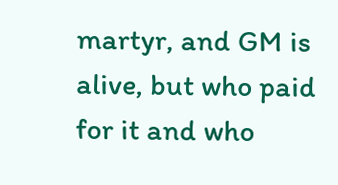martyr, and GM is alive, but who paid for it and who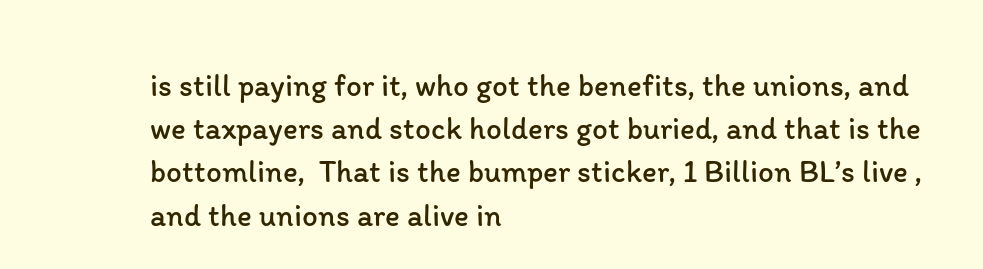is still paying for it, who got the benefits, the unions, and we taxpayers and stock holders got buried, and that is the bottomline,  That is the bumper sticker, 1 Billion BL’s live , and the unions are alive in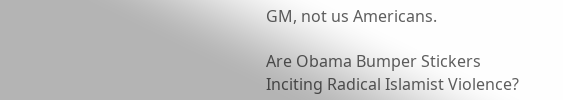GM, not us Americans.

Are Obama Bumper Stickers Inciting Radical Islamist Violence?